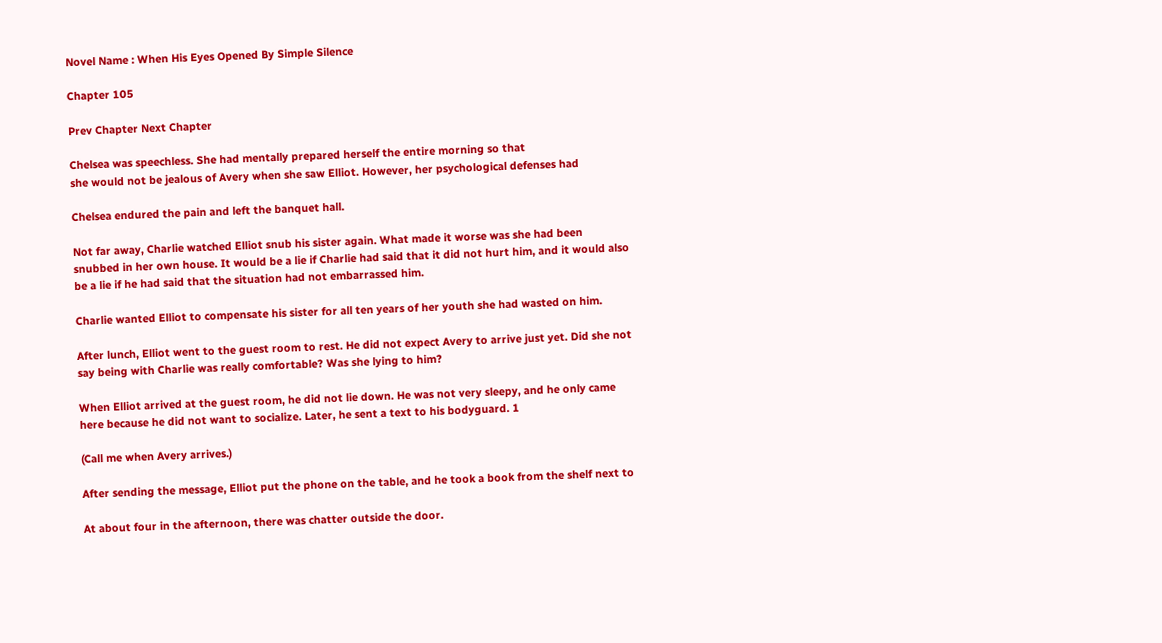Novel Name : When His Eyes Opened By Simple Silence

Chapter 105

Prev Chapter Next Chapter

Chelsea was speechless. She had mentally prepared herself the entire morning so that
she would not be jealous of Avery when she saw Elliot. However, her psychological defenses had

Chelsea endured the pain and left the banquet hall.

Not far away, Charlie watched Elliot snub his sister again. What made it worse was she had been
snubbed in her own house. It would be a lie if Charlie had said that it did not hurt him, and it would also
be a lie if he had said that the situation had not embarrassed him.

Charlie wanted Elliot to compensate his sister for all ten years of her youth she had wasted on him.

After lunch, Elliot went to the guest room to rest. He did not expect Avery to arrive just yet. Did she not
say being with Charlie was really comfortable? Was she lying to him?

When Elliot arrived at the guest room, he did not lie down. He was not very sleepy, and he only came
here because he did not want to socialize. Later, he sent a text to his bodyguard. 1

(Call me when Avery arrives.)

After sending the message, Elliot put the phone on the table, and he took a book from the shelf next to

At about four in the afternoon, there was chatter outside the door.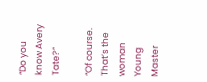“Do you know Avery Tate?”

“Of course. That’s the woman Young Master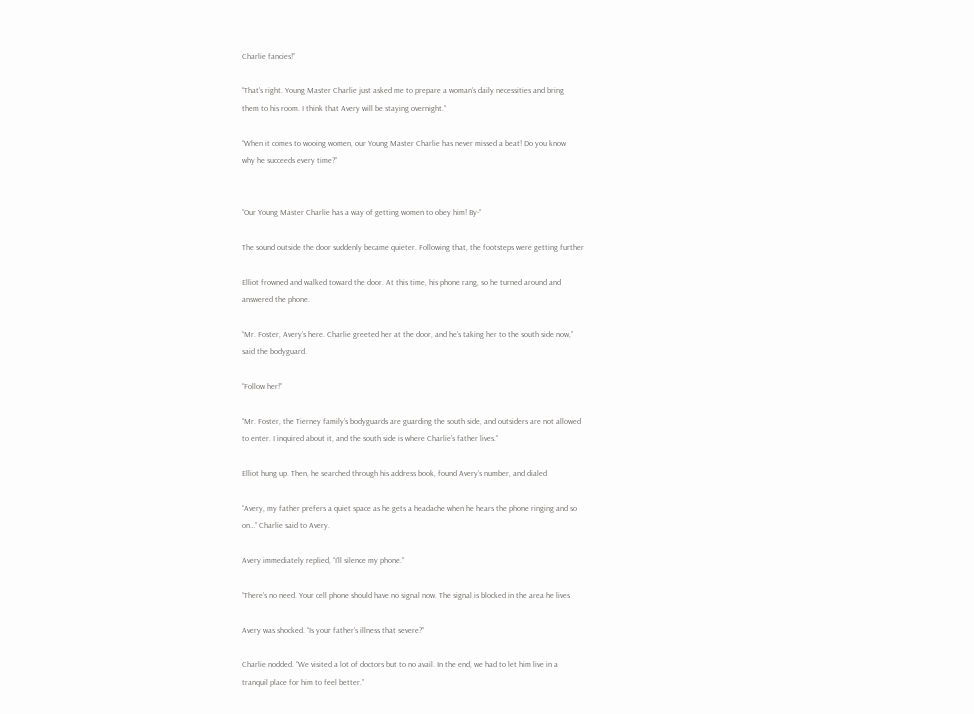Charlie fancies!”

“That’s right. Young Master Charlie just asked me to prepare a woman’s daily necessities and bring
them to his room. I think that Avery will be staying overnight.”

“When it comes to wooing women, our Young Master Charlie has never missed a beat! Do you know
why he succeeds every time?”


“Our Young Master Charlie has a way of getting women to obey him! By-”

The sound outside the door suddenly became quieter. Following that, the footsteps were getting further

Elliot frowned and walked toward the door. At this time, his phone rang, so he turned around and
answered the phone.

“Mr. Foster, Avery’s here. Charlie greeted her at the door, and he’s taking her to the south side now,”
said the bodyguard.

“Follow her!”

“Mr. Foster, the Tierney family’s bodyguards are guarding the south side, and outsiders are not allowed
to enter. I inquired about it, and the south side is where Charlie’s father lives.”

Elliot hung up. Then, he searched through his address book, found Avery’s number, and dialed

“Avery, my father prefers a quiet space as he gets a headache when he hears the phone ringing and so
on…” Charlie said to Avery.

Avery immediately replied, “I’ll silence my phone.”

“There’s no need. Your cell phone should have no signal now. The signal is blocked in the area he lives

Avery was shocked. “Is your father’s illness that severe?”

Charlie nodded. “We visited a lot of doctors but to no avail. In the end, we had to let him live in a
tranquil place for him to feel better.”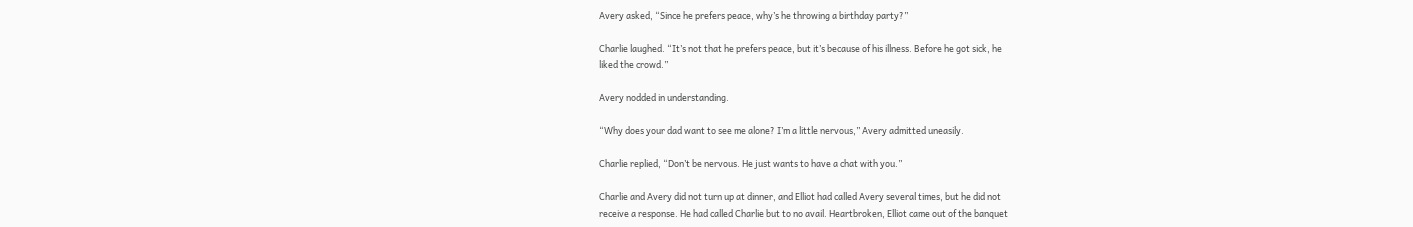Avery asked, “Since he prefers peace, why’s he throwing a birthday party?”

Charlie laughed. “It’s not that he prefers peace, but it’s because of his illness. Before he got sick, he
liked the crowd.”

Avery nodded in understanding.

“Why does your dad want to see me alone? I’m a little nervous,” Avery admitted uneasily.

Charlie replied, “Don’t be nervous. He just wants to have a chat with you.”

Charlie and Avery did not turn up at dinner, and Elliot had called Avery several times, but he did not
receive a response. He had called Charlie but to no avail. Heartbroken, Elliot came out of the banquet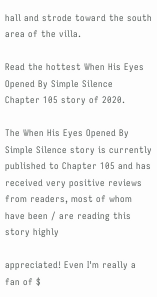hall and strode toward the south area of the villa.

Read the hottest When His Eyes Opened By Simple Silence
Chapter 105 story of 2020.

The When His Eyes Opened By Simple Silence story is currently published to Chapter 105 and has
received very positive reviews from readers, most of whom have been / are reading this story highly

appreciated! Even I'm really a fan of $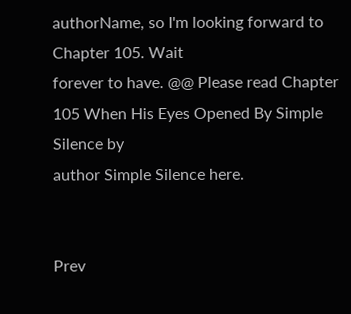authorName, so I'm looking forward to Chapter 105. Wait
forever to have. @@ Please read Chapter 105 When His Eyes Opened By Simple Silence by
author Simple Silence here.


Prev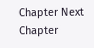Chapter Next Chapter